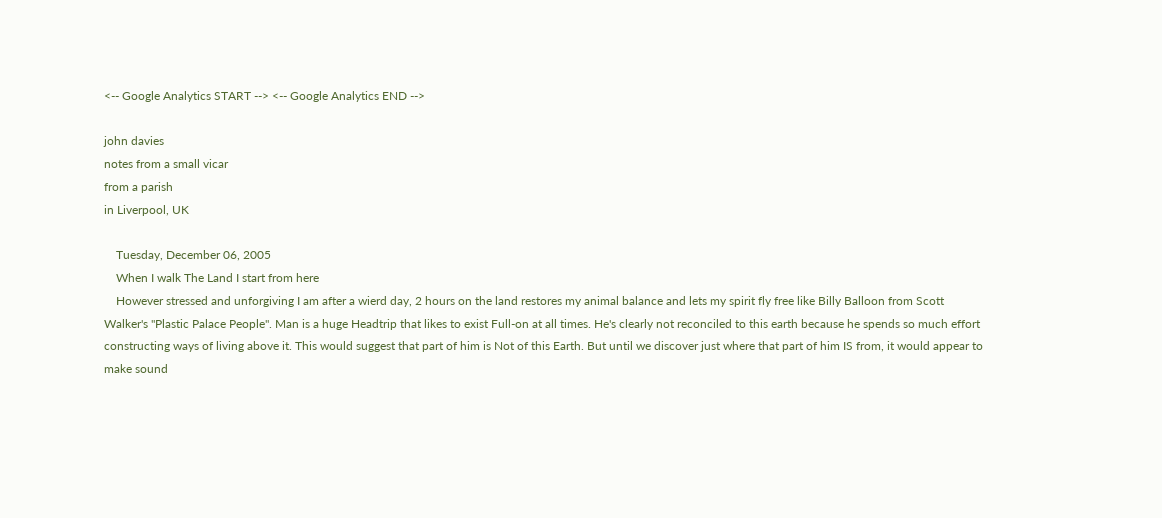<-- Google Analytics START --> <-- Google Analytics END -->

john davies
notes from a small vicar
from a parish
in Liverpool, UK

    Tuesday, December 06, 2005
    When I walk The Land I start from here
    However stressed and unforgiving I am after a wierd day, 2 hours on the land restores my animal balance and lets my spirit fly free like Billy Balloon from Scott Walker's "Plastic Palace People". Man is a huge Headtrip that likes to exist Full-on at all times. He's clearly not reconciled to this earth because he spends so much effort constructing ways of living above it. This would suggest that part of him is Not of this Earth. But until we discover just where that part of him IS from, it would appear to make sound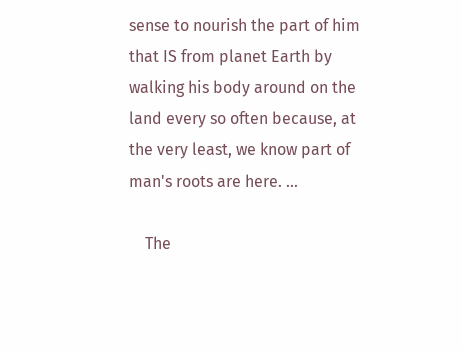sense to nourish the part of him that IS from planet Earth by walking his body around on the land every so often because, at the very least, we know part of man's roots are here. ...

    The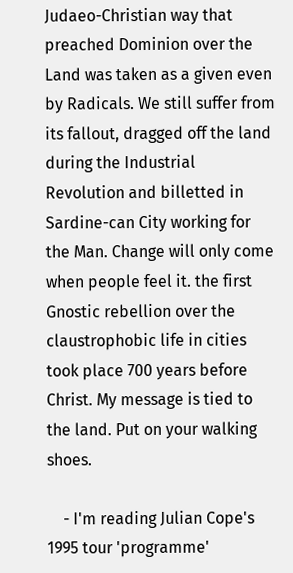Judaeo-Christian way that preached Dominion over the Land was taken as a given even by Radicals. We still suffer from its fallout, dragged off the land during the Industrial Revolution and billetted in Sardine-can City working for the Man. Change will only come when people feel it. the first Gnostic rebellion over the claustrophobic life in cities took place 700 years before Christ. My message is tied to the land. Put on your walking shoes.

    - I'm reading Julian Cope's 1995 tour 'programme'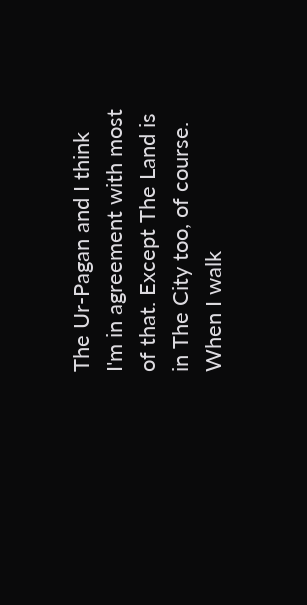The Ur-Pagan and I think I'm in agreement with most of that. Except The Land is in The City too, of course. When I walk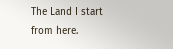The Land I start from here.